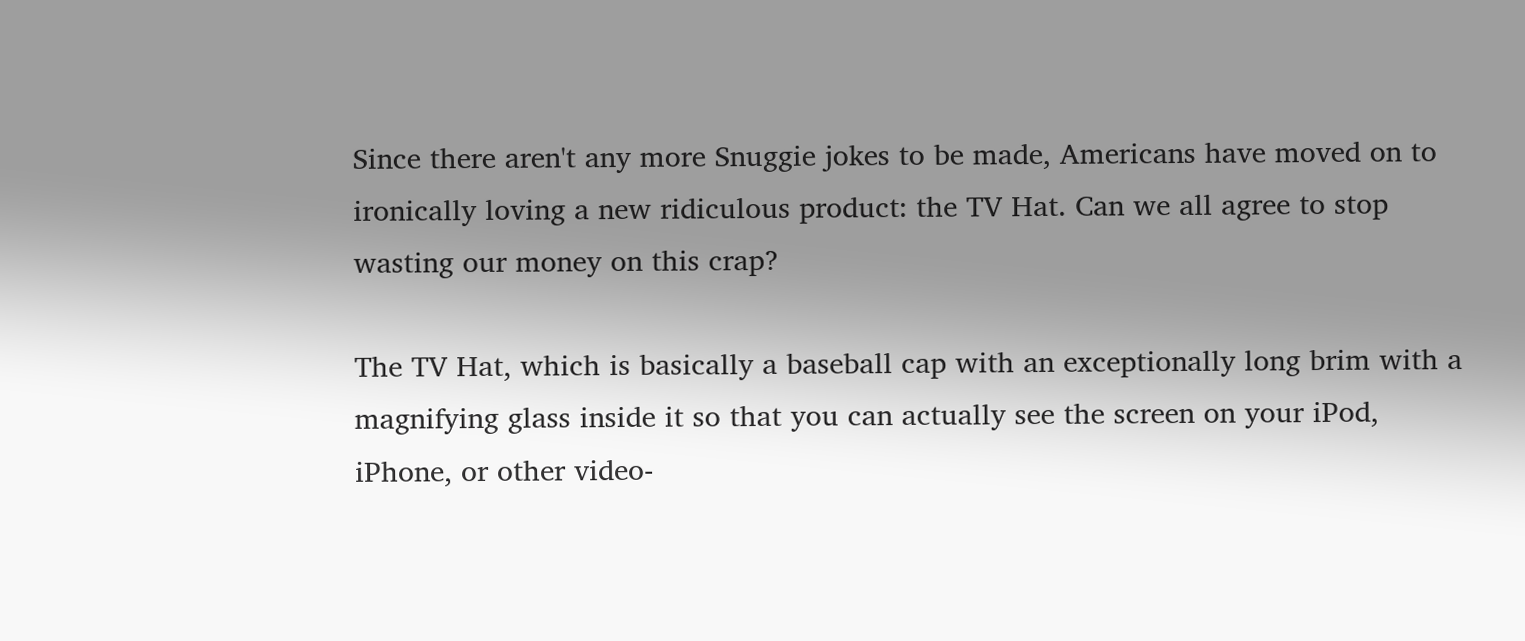Since there aren't any more Snuggie jokes to be made, Americans have moved on to ironically loving a new ridiculous product: the TV Hat. Can we all agree to stop wasting our money on this crap?

The TV Hat, which is basically a baseball cap with an exceptionally long brim with a magnifying glass inside it so that you can actually see the screen on your iPod, iPhone, or other video-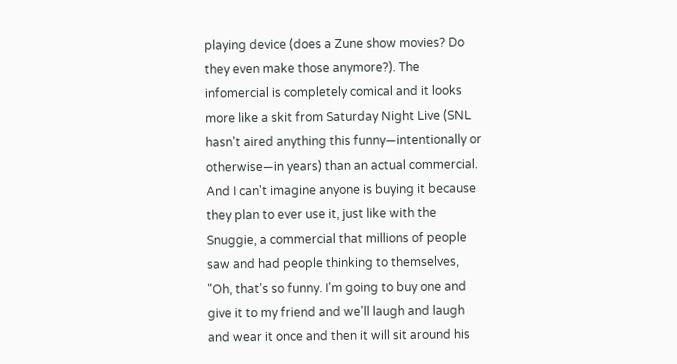playing device (does a Zune show movies? Do they even make those anymore?). The infomercial is completely comical and it looks more like a skit from Saturday Night Live (SNL hasn't aired anything this funny—intentionally or otherwise—in years) than an actual commercial. And I can't imagine anyone is buying it because they plan to ever use it, just like with the Snuggie, a commercial that millions of people saw and had people thinking to themselves, "Oh, that's so funny. I'm going to buy one and give it to my friend and we'll laugh and laugh and wear it once and then it will sit around his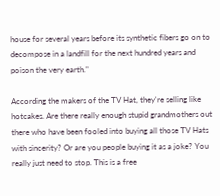house for several years before its synthetic fibers go on to decompose in a landfill for the next hundred years and poison the very earth."

According the makers of the TV Hat, they're selling like hotcakes. Are there really enough stupid grandmothers out there who have been fooled into buying all those TV Hats with sincerity? Or are you people buying it as a joke? You really just need to stop. This is a free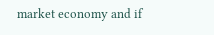market economy and if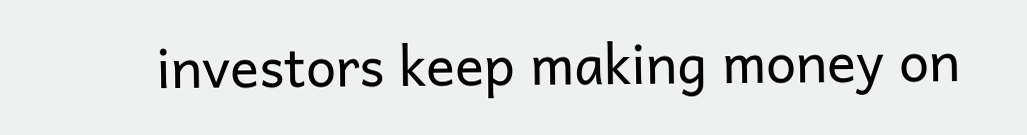investors keep making money on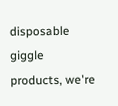disposable giggle products, we're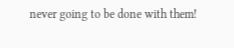never going to be done with them!